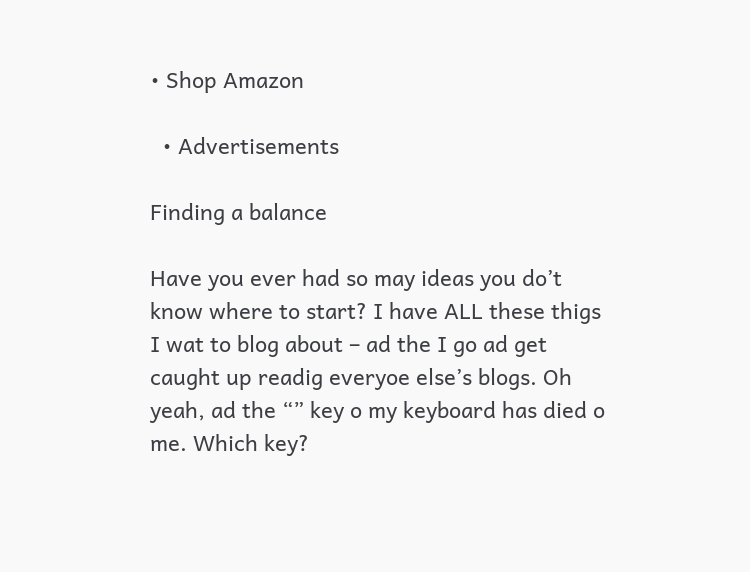• Shop Amazon

  • Advertisements

Finding a balance

Have you ever had so may ideas you do’t know where to start? I have ALL these thigs I wat to blog about – ad the I go ad get caught up readig everyoe else’s blogs. Oh yeah, ad the “” key o my keyboard has died o me. Which key?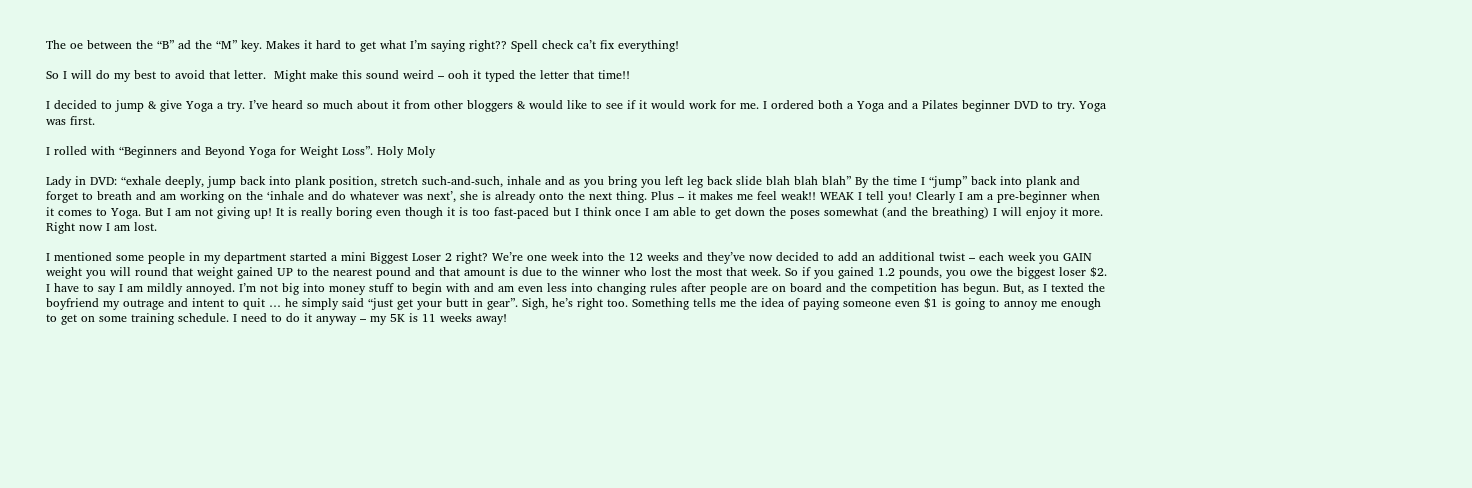The oe between the “B” ad the “M” key. Makes it hard to get what I’m saying right?? Spell check ca’t fix everything!

So I will do my best to avoid that letter.  Might make this sound weird – ooh it typed the letter that time!!

I decided to jump & give Yoga a try. I’ve heard so much about it from other bloggers & would like to see if it would work for me. I ordered both a Yoga and a Pilates beginner DVD to try. Yoga was first.

I rolled with “Beginners and Beyond Yoga for Weight Loss”. Holy Moly

Lady in DVD: “exhale deeply, jump back into plank position, stretch such-and-such, inhale and as you bring you left leg back slide blah blah blah” By the time I “jump” back into plank and forget to breath and am working on the ‘inhale and do whatever was next’, she is already onto the next thing. Plus – it makes me feel weak!! WEAK I tell you! Clearly I am a pre-beginner when it comes to Yoga. But I am not giving up! It is really boring even though it is too fast-paced but I think once I am able to get down the poses somewhat (and the breathing) I will enjoy it more. Right now I am lost.

I mentioned some people in my department started a mini Biggest Loser 2 right? We’re one week into the 12 weeks and they’ve now decided to add an additional twist – each week you GAIN weight you will round that weight gained UP to the nearest pound and that amount is due to the winner who lost the most that week. So if you gained 1.2 pounds, you owe the biggest loser $2. I have to say I am mildly annoyed. I’m not big into money stuff to begin with and am even less into changing rules after people are on board and the competition has begun. But, as I texted the boyfriend my outrage and intent to quit … he simply said “just get your butt in gear”. Sigh, he’s right too. Something tells me the idea of paying someone even $1 is going to annoy me enough to get on some training schedule. I need to do it anyway – my 5K is 11 weeks away!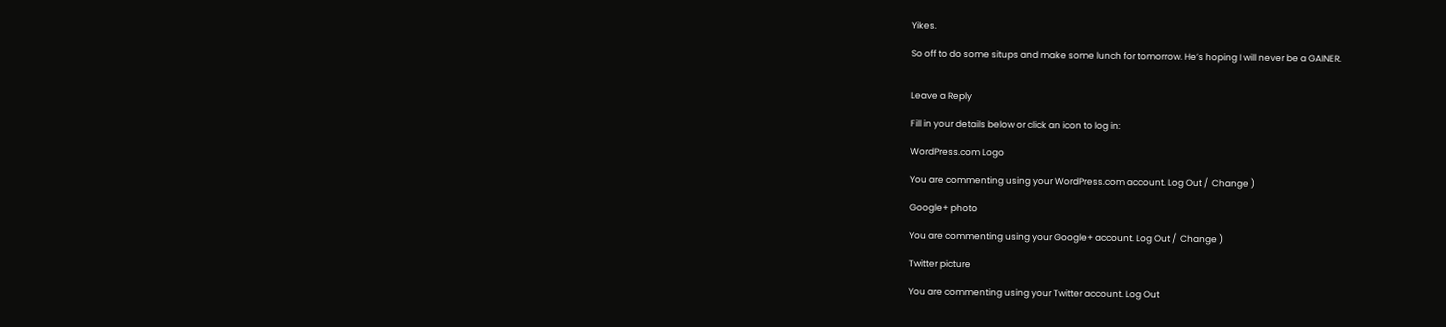Yikes.

So off to do some situps and make some lunch for tomorrow. He’s hoping I will never be a GAINER.


Leave a Reply

Fill in your details below or click an icon to log in:

WordPress.com Logo

You are commenting using your WordPress.com account. Log Out /  Change )

Google+ photo

You are commenting using your Google+ account. Log Out /  Change )

Twitter picture

You are commenting using your Twitter account. Log Out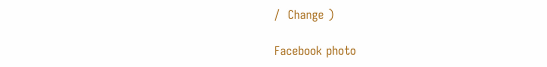/  Change )

Facebook photo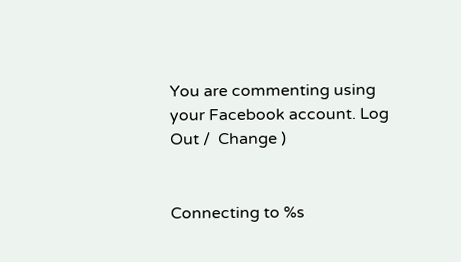You are commenting using your Facebook account. Log Out /  Change )


Connecting to %s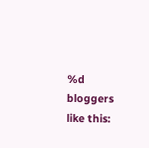%d bloggers like this: